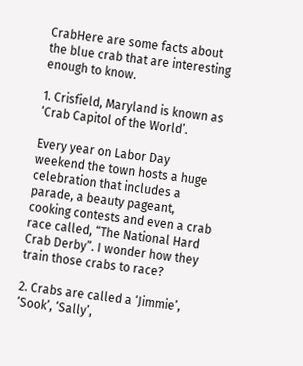CrabHere are some facts about the blue crab that are interesting enough to know.

1. Crisfield, Maryland is known as ‘Crab Capitol of the World’.

Every year on Labor Day weekend the town hosts a huge celebration that includes a parade, a beauty pageant, cooking contests and even a crab race called, “The National Hard Crab Derby”. I wonder how they train those crabs to race?

2. Crabs are called a ‘Jimmie’, ‘Sook’, ‘Sally’,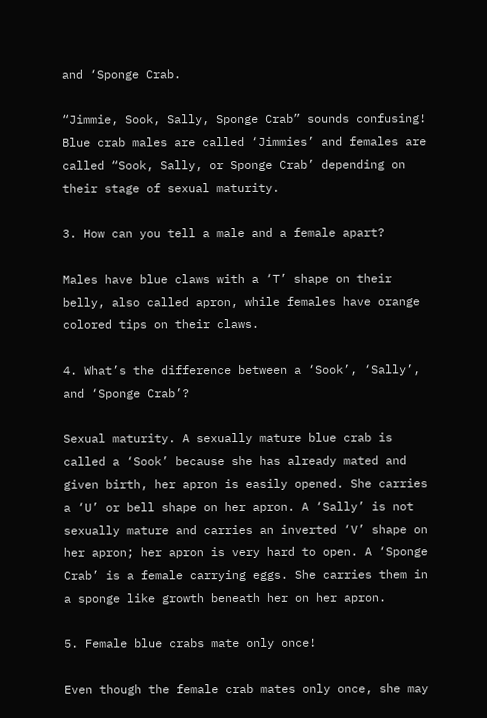and ‘Sponge Crab.

“Jimmie, Sook, Sally, Sponge Crab” sounds confusing! Blue crab males are called ‘Jimmies’ and females are called “Sook, Sally, or Sponge Crab’ depending on their stage of sexual maturity.

3. How can you tell a male and a female apart?

Males have blue claws with a ‘T’ shape on their belly, also called apron, while females have orange colored tips on their claws.

4. What’s the difference between a ‘Sook’, ‘Sally’, and ‘Sponge Crab’?

Sexual maturity. A sexually mature blue crab is called a ‘Sook’ because she has already mated and given birth, her apron is easily opened. She carries a ‘U’ or bell shape on her apron. A ‘Sally’ is not sexually mature and carries an inverted ‘V’ shape on her apron; her apron is very hard to open. A ‘Sponge Crab’ is a female carrying eggs. She carries them in a sponge like growth beneath her on her apron.

5. Female blue crabs mate only once!

Even though the female crab mates only once, she may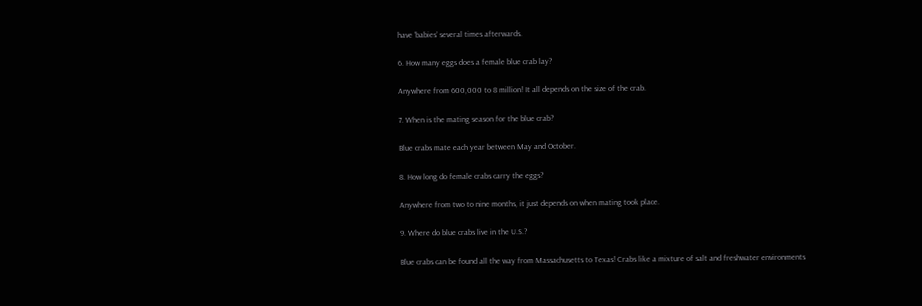have ‘babies’ several times afterwards.

6. How many eggs does a female blue crab lay?

Anywhere from 600,000 to 8 million! It all depends on the size of the crab.

7. When is the mating season for the blue crab?

Blue crabs mate each year between May and October.

8. How long do female crabs carry the eggs?

Anywhere from two to nine months, it just depends on when mating took place.

9. Where do blue crabs live in the U.S.?

Blue crabs can be found all the way from Massachusetts to Texas! Crabs like a mixture of salt and freshwater environments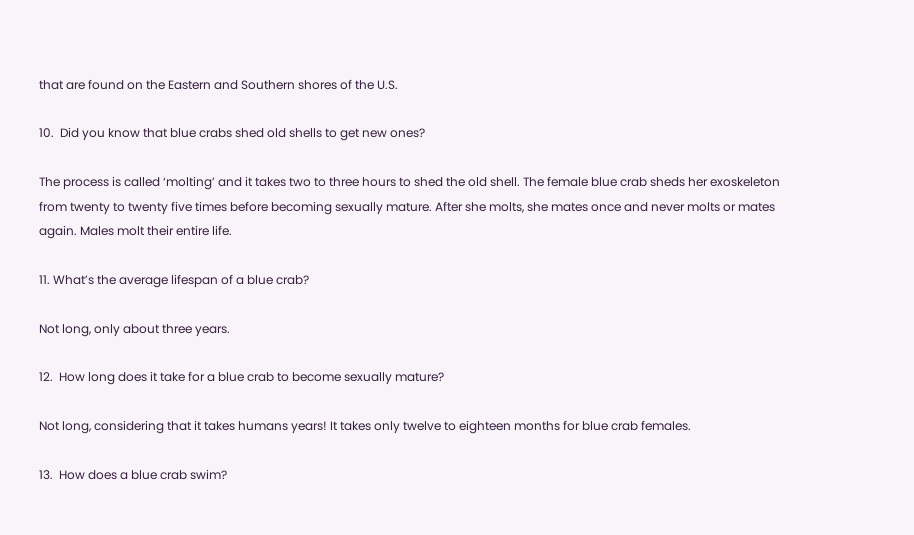that are found on the Eastern and Southern shores of the U.S.

10.  Did you know that blue crabs shed old shells to get new ones?

The process is called ‘molting’ and it takes two to three hours to shed the old shell. The female blue crab sheds her exoskeleton from twenty to twenty five times before becoming sexually mature. After she molts, she mates once and never molts or mates again. Males molt their entire life.

11. What’s the average lifespan of a blue crab?

Not long, only about three years.

12.  How long does it take for a blue crab to become sexually mature?

Not long, considering that it takes humans years! It takes only twelve to eighteen months for blue crab females.

13.  How does a blue crab swim?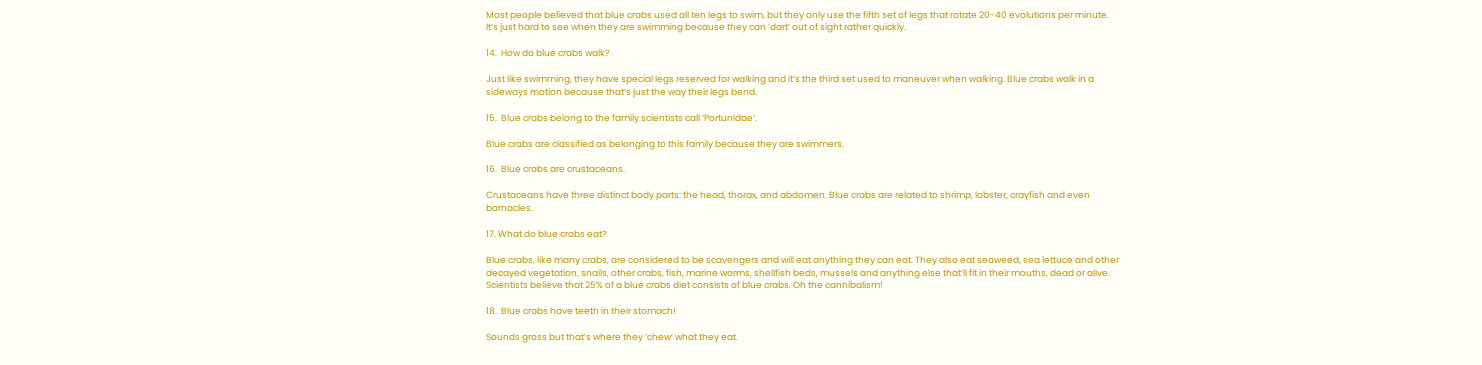Most people believed that blue crabs used all ten legs to swim, but they only use the fifth set of legs that rotate 20-40 evolutions per minute. It’s just hard to see when they are swimming because they can ‘dart’ out of sight rather quickly.

14.  How do blue crabs walk?

Just like swimming, they have special legs reserved for walking and it’s the third set used to maneuver when walking. Blue crabs walk in a sideways motion because that’s just the way their legs bend.

15.  Blue crabs belong to the family scientists call ‘Portunidae’.

Blue crabs are classified as belonging to this family because they are swimmers.

16.  Blue crabs are crustaceans.

Crustaceans have three distinct body parts: the head, thorax, and abdomen. Blue crabs are related to shrimp, lobster, crayfish and even barnacles.

17. What do blue crabs eat?

Blue crabs, like many crabs, are considered to be scavengers and will eat anything they can eat. They also eat seaweed, sea lettuce and other decayed vegetation, snails, other crabs, fish, marine worms, shellfish beds, mussels and anything else that’ll fit in their mouths, dead or alive. Scientists believe that 25% of a blue crabs diet consists of blue crabs. Oh the cannibalism!

18.  Blue crabs have teeth in their stomach!

Sounds gross but that’s where they ‘chew’ what they eat.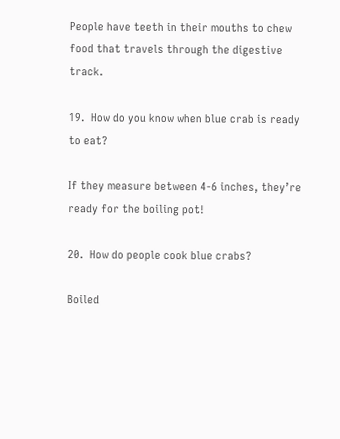People have teeth in their mouths to chew food that travels through the digestive track.

19.  How do you know when blue crab is ready to eat?

If they measure between 4-6 inches, they’re ready for the boiling pot!

20.  How do people cook blue crabs?

Boiled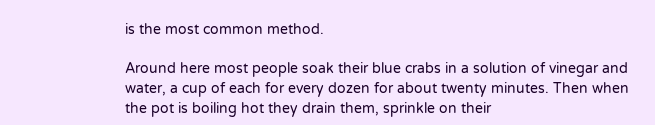is the most common method.

Around here most people soak their blue crabs in a solution of vinegar and water, a cup of each for every dozen for about twenty minutes. Then when the pot is boiling hot they drain them, sprinkle on their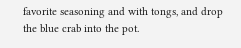favorite seasoning and with tongs, and drop the blue crab into the pot.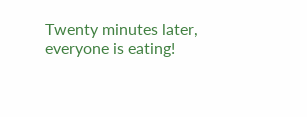Twenty minutes later, everyone is eating!